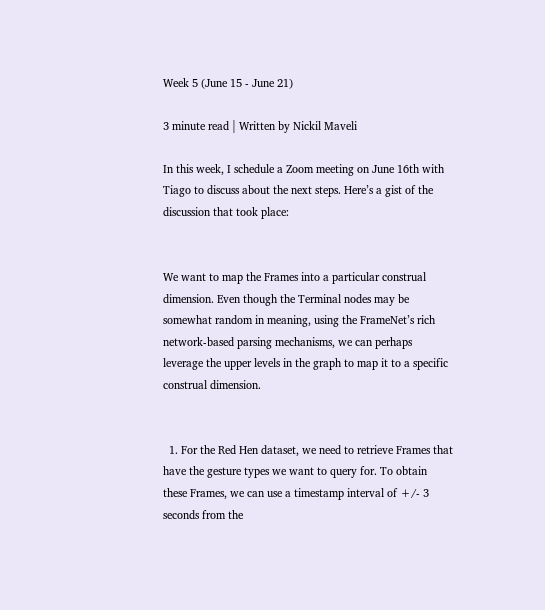Week 5 (June 15 - June 21)

3 minute read | Written by Nickil Maveli

In this week, I schedule a Zoom meeting on June 16th with Tiago to discuss about the next steps. Here’s a gist of the discussion that took place:


We want to map the Frames into a particular construal dimension. Even though the Terminal nodes may be somewhat random in meaning, using the FrameNet’s rich network-based parsing mechanisms, we can perhaps leverage the upper levels in the graph to map it to a specific construal dimension.


  1. For the Red Hen dataset, we need to retrieve Frames that have the gesture types we want to query for. To obtain these Frames, we can use a timestamp interval of +/- 3 seconds from the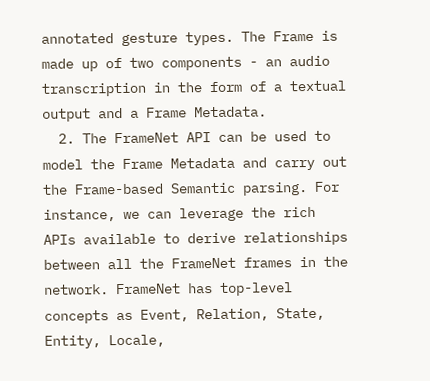annotated gesture types. The Frame is made up of two components - an audio transcription in the form of a textual output and a Frame Metadata.
  2. The FrameNet API can be used to model the Frame Metadata and carry out the Frame-based Semantic parsing. For instance, we can leverage the rich APIs available to derive relationships between all the FrameNet frames in the network. FrameNet has top-level concepts as Event, Relation, State, Entity, Locale,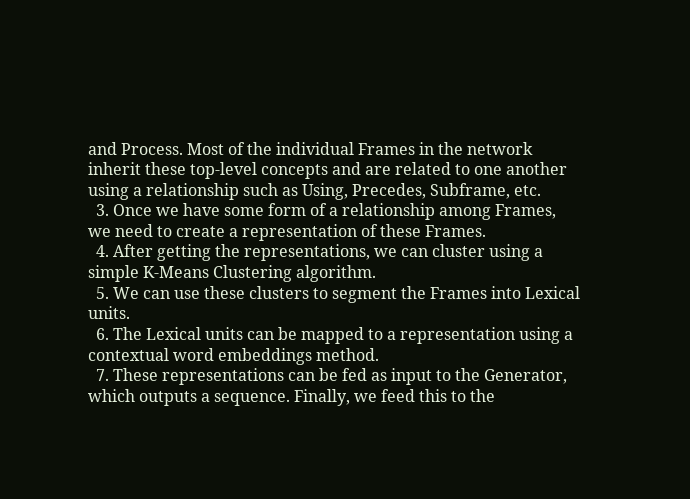and Process. Most of the individual Frames in the network inherit these top-level concepts and are related to one another using a relationship such as Using, Precedes, Subframe, etc.
  3. Once we have some form of a relationship among Frames, we need to create a representation of these Frames.
  4. After getting the representations, we can cluster using a simple K-Means Clustering algorithm.
  5. We can use these clusters to segment the Frames into Lexical units.
  6. The Lexical units can be mapped to a representation using a contextual word embeddings method.
  7. These representations can be fed as input to the Generator, which outputs a sequence. Finally, we feed this to the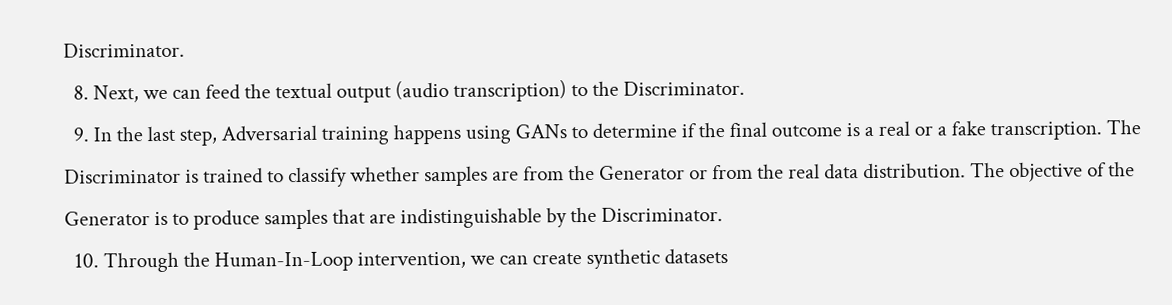Discriminator.
  8. Next, we can feed the textual output (audio transcription) to the Discriminator.
  9. In the last step, Adversarial training happens using GANs to determine if the final outcome is a real or a fake transcription. The Discriminator is trained to classify whether samples are from the Generator or from the real data distribution. The objective of the Generator is to produce samples that are indistinguishable by the Discriminator.
  10. Through the Human-In-Loop intervention, we can create synthetic datasets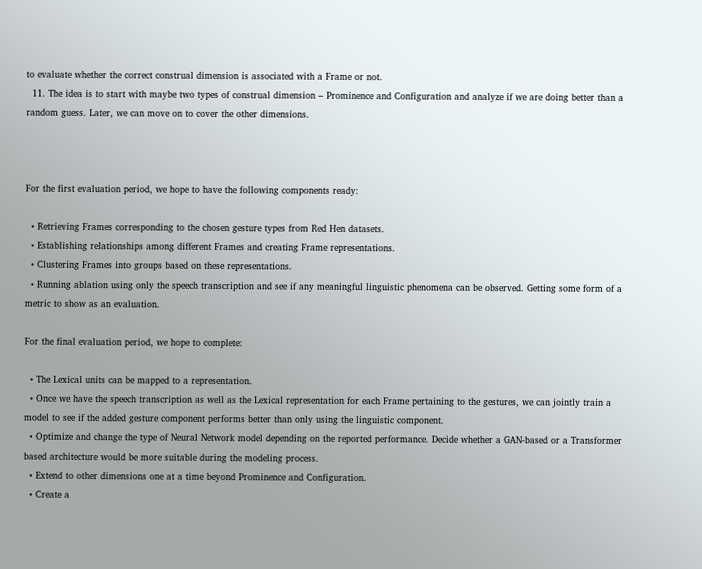to evaluate whether the correct construal dimension is associated with a Frame or not.
  11. The idea is to start with maybe two types of construal dimension – Prominence and Configuration and analyze if we are doing better than a random guess. Later, we can move on to cover the other dimensions.



For the first evaluation period, we hope to have the following components ready:

  • Retrieving Frames corresponding to the chosen gesture types from Red Hen datasets.
  • Establishing relationships among different Frames and creating Frame representations.
  • Clustering Frames into groups based on these representations.
  • Running ablation using only the speech transcription and see if any meaningful linguistic phenomena can be observed. Getting some form of a metric to show as an evaluation.

For the final evaluation period, we hope to complete:

  • The Lexical units can be mapped to a representation.
  • Once we have the speech transcription as well as the Lexical representation for each Frame pertaining to the gestures, we can jointly train a model to see if the added gesture component performs better than only using the linguistic component.
  • Optimize and change the type of Neural Network model depending on the reported performance. Decide whether a GAN-based or a Transformer based architecture would be more suitable during the modeling process.
  • Extend to other dimensions one at a time beyond Prominence and Configuration.
  • Create a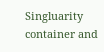Singluarity container and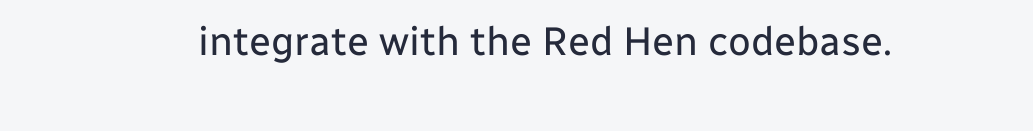integrate with the Red Hen codebase.